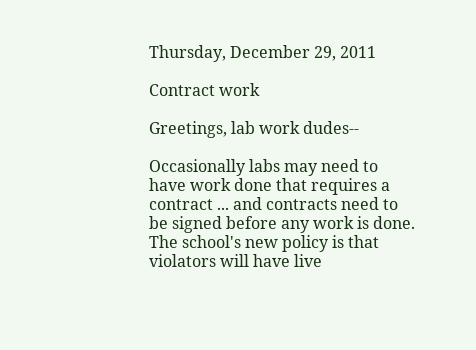Thursday, December 29, 2011

Contract work

Greetings, lab work dudes--

Occasionally labs may need to have work done that requires a contract ... and contracts need to be signed before any work is done. The school's new policy is that violators will have live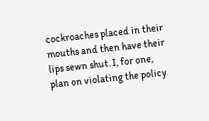cockroaches placed in their mouths and then have their lips sewn shut. I, for one, plan on violating the policy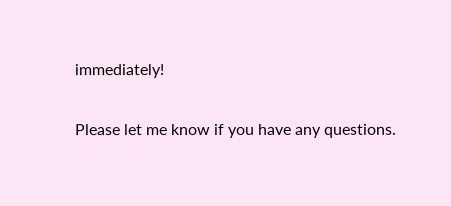immediately!

Please let me know if you have any questions.